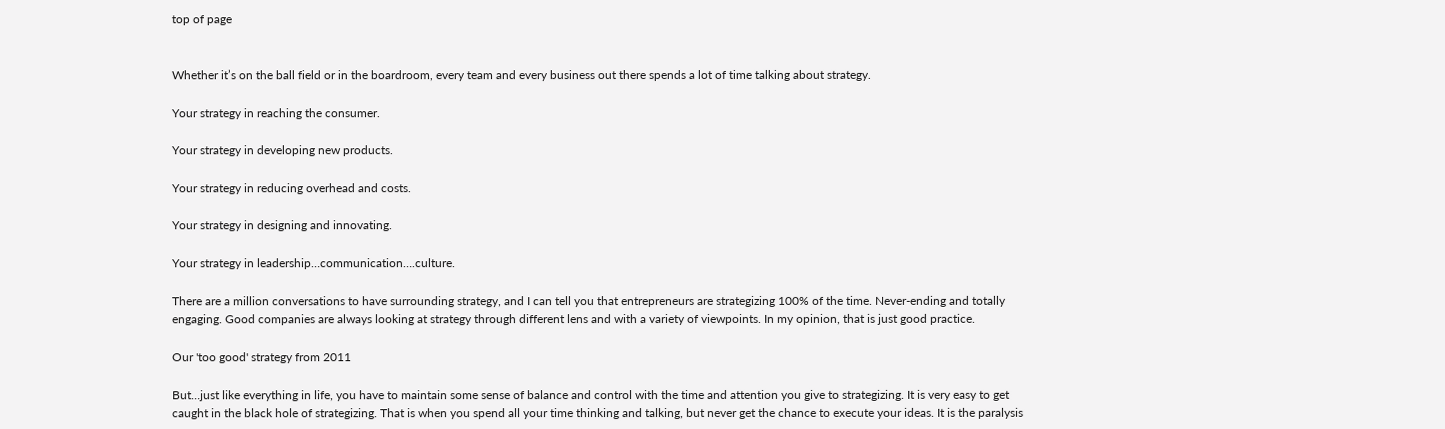top of page


Whether it’s on the ball field or in the boardroom, every team and every business out there spends a lot of time talking about strategy.

Your strategy in reaching the consumer.

Your strategy in developing new products.

Your strategy in reducing overhead and costs.

Your strategy in designing and innovating.

Your strategy in leadership…communication….culture.

There are a million conversations to have surrounding strategy, and I can tell you that entrepreneurs are strategizing 100% of the time. Never-ending and totally engaging. Good companies are always looking at strategy through different lens and with a variety of viewpoints. In my opinion, that is just good practice.

Our 'too good' strategy from 2011

But…just like everything in life, you have to maintain some sense of balance and control with the time and attention you give to strategizing. It is very easy to get caught in the black hole of strategizing. That is when you spend all your time thinking and talking, but never get the chance to execute your ideas. It is the paralysis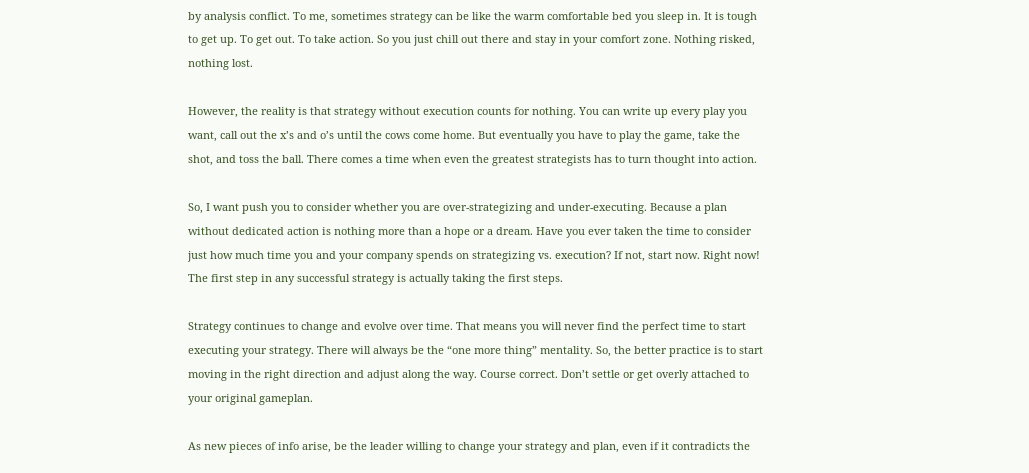by analysis conflict. To me, sometimes strategy can be like the warm comfortable bed you sleep in. It is tough to get up. To get out. To take action. So you just chill out there and stay in your comfort zone. Nothing risked, nothing lost.

However, the reality is that strategy without execution counts for nothing. You can write up every play you want, call out the x’s and o’s until the cows come home. But eventually you have to play the game, take the shot, and toss the ball. There comes a time when even the greatest strategists has to turn thought into action.

So, I want push you to consider whether you are over-strategizing and under-executing. Because a plan without dedicated action is nothing more than a hope or a dream. Have you ever taken the time to consider just how much time you and your company spends on strategizing vs. execution? If not, start now. Right now! The first step in any successful strategy is actually taking the first steps.

Strategy continues to change and evolve over time. That means you will never find the perfect time to start executing your strategy. There will always be the “one more thing” mentality. So, the better practice is to start moving in the right direction and adjust along the way. Course correct. Don’t settle or get overly attached to your original gameplan.

As new pieces of info arise, be the leader willing to change your strategy and plan, even if it contradicts the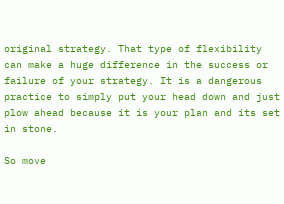original strategy. That type of flexibility can make a huge difference in the success or failure of your strategy. It is a dangerous practice to simply put your head down and just plow ahead because it is your plan and its set in stone.

So move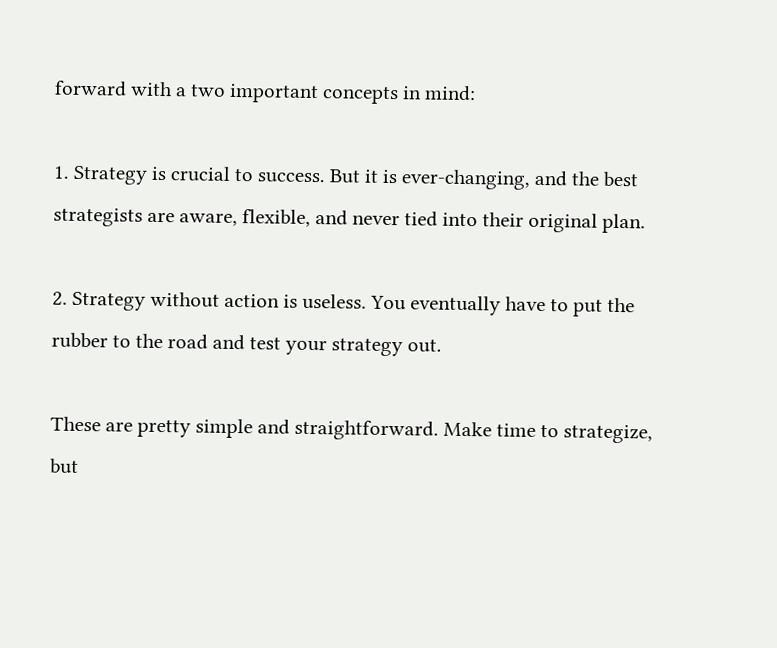forward with a two important concepts in mind:

1. Strategy is crucial to success. But it is ever-changing, and the best strategists are aware, flexible, and never tied into their original plan.

2. Strategy without action is useless. You eventually have to put the rubber to the road and test your strategy out.

These are pretty simple and straightforward. Make time to strategize, but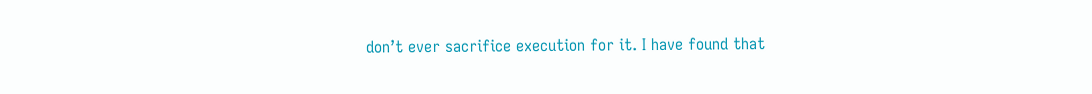don’t ever sacrifice execution for it. I have found that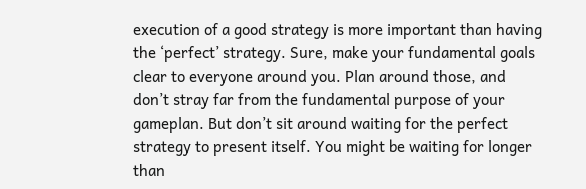execution of a good strategy is more important than having the ‘perfect’ strategy. Sure, make your fundamental goals clear to everyone around you. Plan around those, and don’t stray far from the fundamental purpose of your gameplan. But don’t sit around waiting for the perfect strategy to present itself. You might be waiting for longer than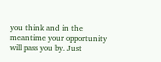you think and in the meantime your opportunity will pass you by. Just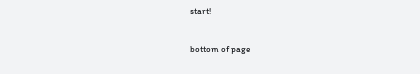start!


bottom of page